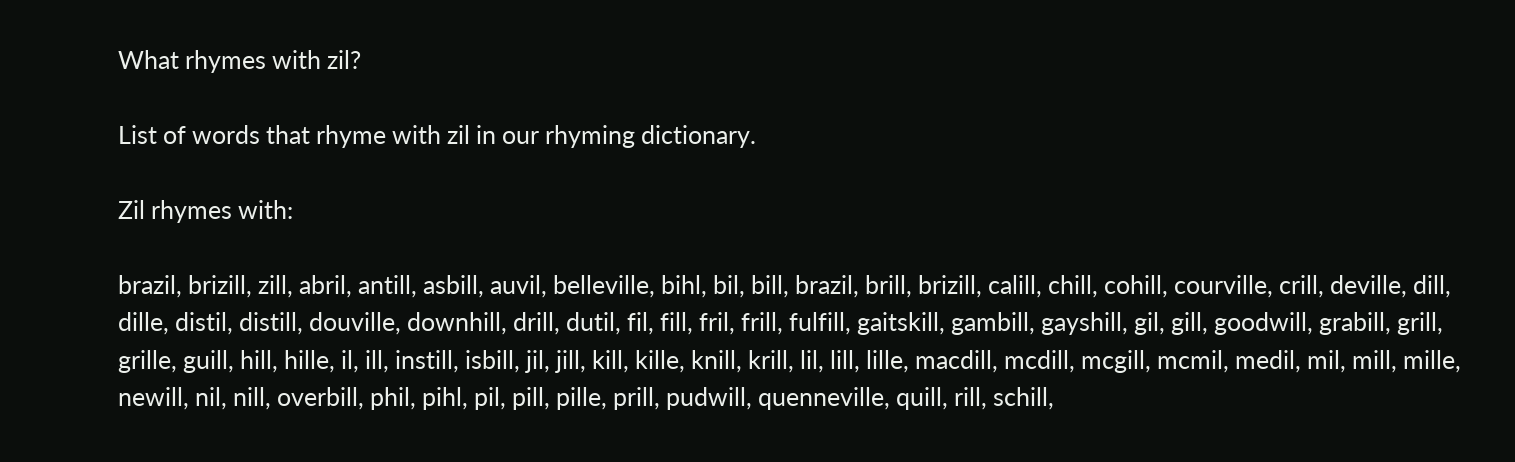What rhymes with zil?

List of words that rhyme with zil in our rhyming dictionary.

Zil rhymes with:

brazil, brizill, zill, abril, antill, asbill, auvil, belleville, bihl, bil, bill, brazil, brill, brizill, calill, chill, cohill, courville, crill, deville, dill, dille, distil, distill, douville, downhill, drill, dutil, fil, fill, fril, frill, fulfill, gaitskill, gambill, gayshill, gil, gill, goodwill, grabill, grill, grille, guill, hill, hille, il, ill, instill, isbill, jil, jill, kill, kille, knill, krill, lil, lill, lille, macdill, mcdill, mcgill, mcmil, medil, mil, mill, mille, newill, nil, nill, overbill, phil, pihl, pil, pill, pille, prill, pudwill, quenneville, quill, rill, schill,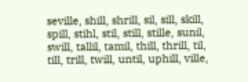seville, shill, shrill, sil, sill, skill, spill, stihl, stil, still, stille, sunil, swill, tallil, tamil, thill, thrill, til, till, trill, twill, until, uphill, ville,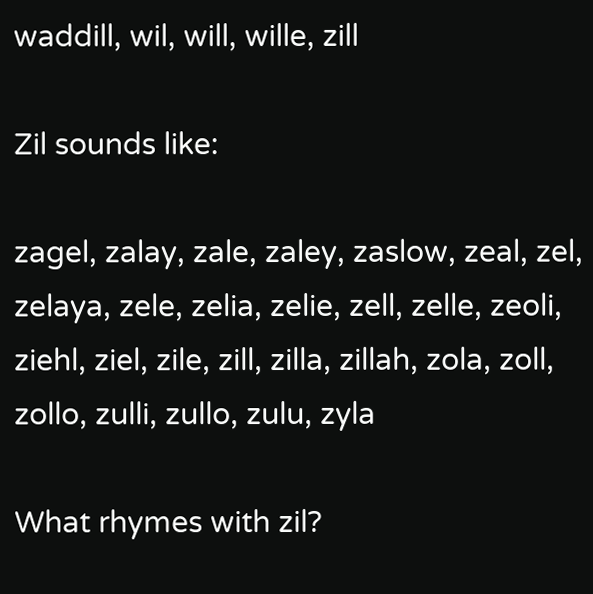waddill, wil, will, wille, zill

Zil sounds like:

zagel, zalay, zale, zaley, zaslow, zeal, zel, zelaya, zele, zelia, zelie, zell, zelle, zeoli, ziehl, ziel, zile, zill, zilla, zillah, zola, zoll, zollo, zulli, zullo, zulu, zyla

What rhymes with zil?